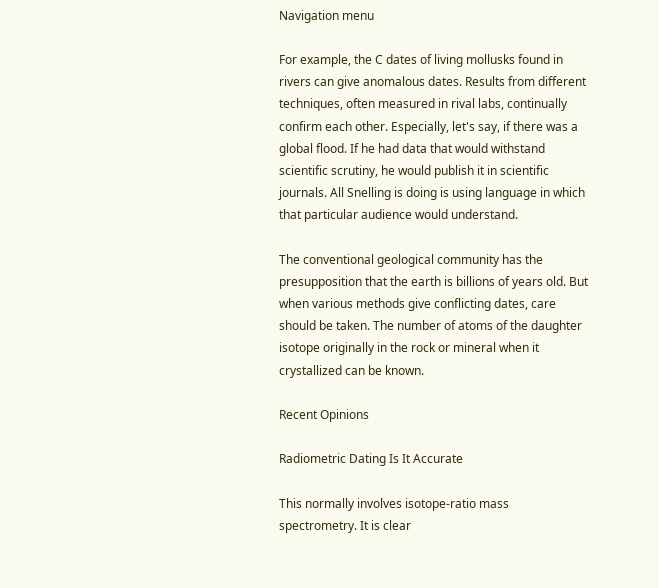Navigation menu

For example, the C dates of living mollusks found in rivers can give anomalous dates. Results from different techniques, often measured in rival labs, continually confirm each other. Especially, let's say, if there was a global flood. If he had data that would withstand scientific scrutiny, he would publish it in scientific journals. All Snelling is doing is using language in which that particular audience would understand.

The conventional geological community has the presupposition that the earth is billions of years old. But when various methods give conflicting dates, care should be taken. The number of atoms of the daughter isotope originally in the rock or mineral when it crystallized can be known.

Recent Opinions

Radiometric Dating Is It Accurate

This normally involves isotope-ratio mass spectrometry. It is clear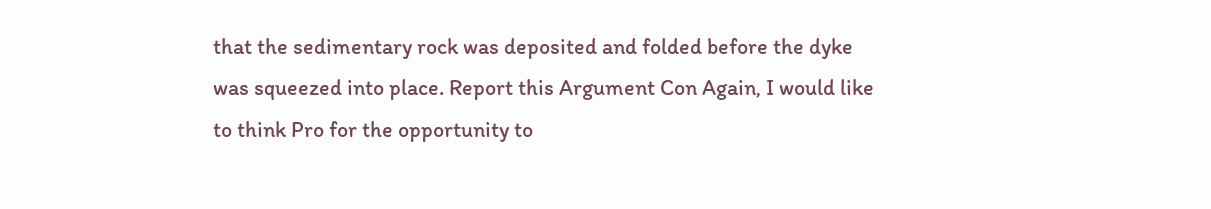that the sedimentary rock was deposited and folded before the dyke was squeezed into place. Report this Argument Con Again, I would like to think Pro for the opportunity to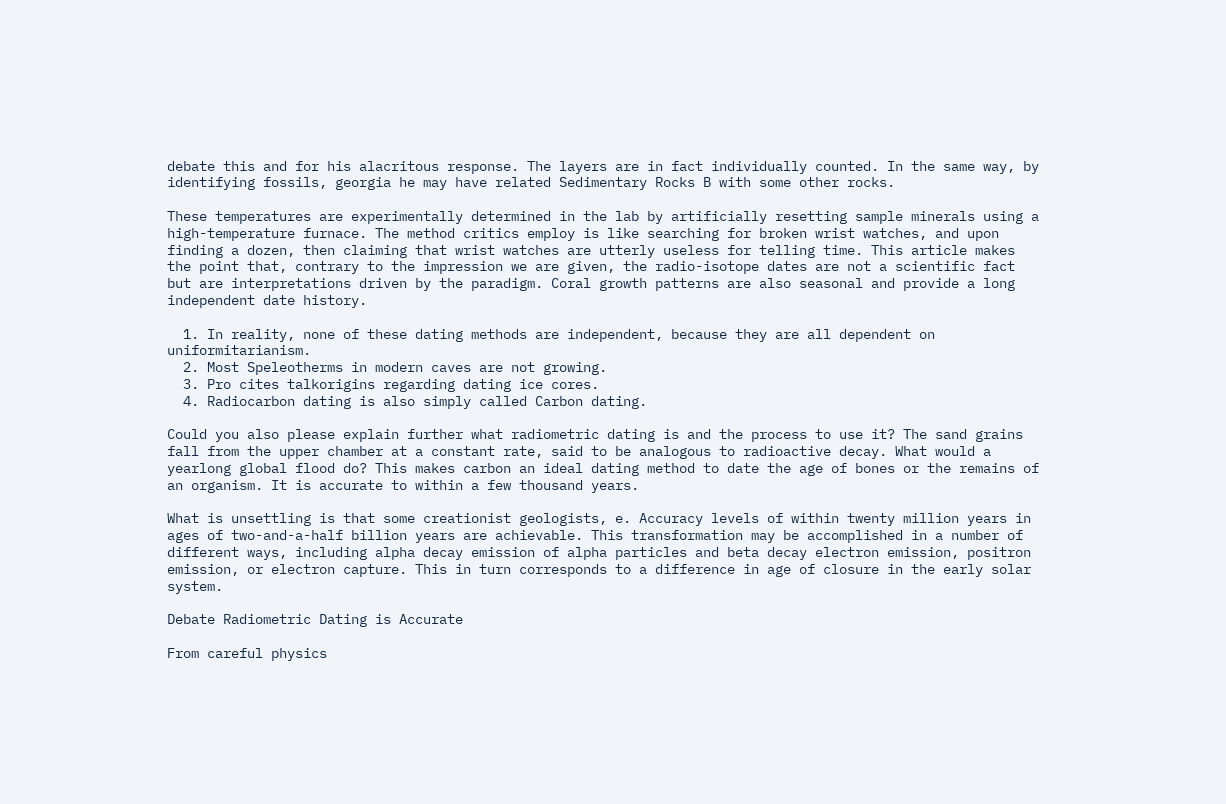debate this and for his alacritous response. The layers are in fact individually counted. In the same way, by identifying fossils, georgia he may have related Sedimentary Rocks B with some other rocks.

These temperatures are experimentally determined in the lab by artificially resetting sample minerals using a high-temperature furnace. The method critics employ is like searching for broken wrist watches, and upon finding a dozen, then claiming that wrist watches are utterly useless for telling time. This article makes the point that, contrary to the impression we are given, the radio-isotope dates are not a scientific fact but are interpretations driven by the paradigm. Coral growth patterns are also seasonal and provide a long independent date history.

  1. In reality, none of these dating methods are independent, because they are all dependent on uniformitarianism.
  2. Most Speleotherms in modern caves are not growing.
  3. Pro cites talkorigins regarding dating ice cores.
  4. Radiocarbon dating is also simply called Carbon dating.

Could you also please explain further what radiometric dating is and the process to use it? The sand grains fall from the upper chamber at a constant rate, said to be analogous to radioactive decay. What would a yearlong global flood do? This makes carbon an ideal dating method to date the age of bones or the remains of an organism. It is accurate to within a few thousand years.

What is unsettling is that some creationist geologists, e. Accuracy levels of within twenty million years in ages of two-and-a-half billion years are achievable. This transformation may be accomplished in a number of different ways, including alpha decay emission of alpha particles and beta decay electron emission, positron emission, or electron capture. This in turn corresponds to a difference in age of closure in the early solar system.

Debate Radiometric Dating is Accurate

From careful physics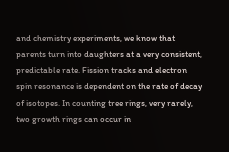and chemistry experiments, we know that parents turn into daughters at a very consistent, predictable rate. Fission tracks and electron spin resonance is dependent on the rate of decay of isotopes. In counting tree rings, very rarely, two growth rings can occur in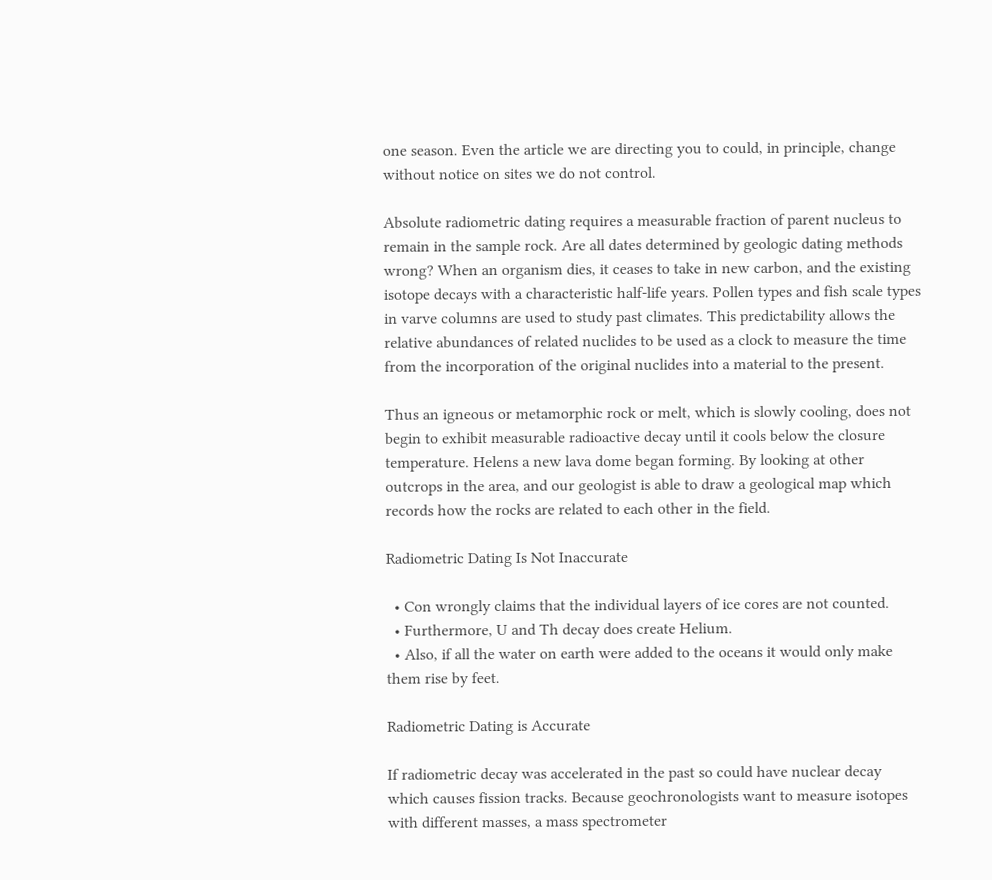one season. Even the article we are directing you to could, in principle, change without notice on sites we do not control.

Absolute radiometric dating requires a measurable fraction of parent nucleus to remain in the sample rock. Are all dates determined by geologic dating methods wrong? When an organism dies, it ceases to take in new carbon, and the existing isotope decays with a characteristic half-life years. Pollen types and fish scale types in varve columns are used to study past climates. This predictability allows the relative abundances of related nuclides to be used as a clock to measure the time from the incorporation of the original nuclides into a material to the present.

Thus an igneous or metamorphic rock or melt, which is slowly cooling, does not begin to exhibit measurable radioactive decay until it cools below the closure temperature. Helens a new lava dome began forming. By looking at other outcrops in the area, and our geologist is able to draw a geological map which records how the rocks are related to each other in the field.

Radiometric Dating Is Not Inaccurate

  • Con wrongly claims that the individual layers of ice cores are not counted.
  • Furthermore, U and Th decay does create Helium.
  • Also, if all the water on earth were added to the oceans it would only make them rise by feet.

Radiometric Dating is Accurate

If radiometric decay was accelerated in the past so could have nuclear decay which causes fission tracks. Because geochronologists want to measure isotopes with different masses, a mass spectrometer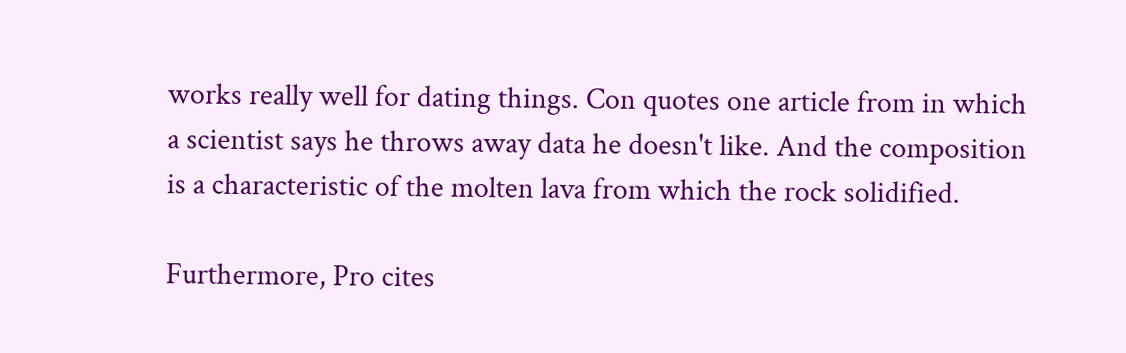works really well for dating things. Con quotes one article from in which a scientist says he throws away data he doesn't like. And the composition is a characteristic of the molten lava from which the rock solidified.

Furthermore, Pro cites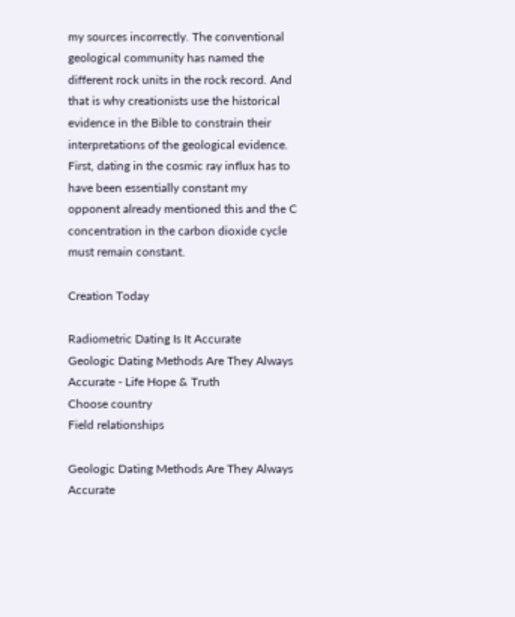my sources incorrectly. The conventional geological community has named the different rock units in the rock record. And that is why creationists use the historical evidence in the Bible to constrain their interpretations of the geological evidence. First, dating in the cosmic ray influx has to have been essentially constant my opponent already mentioned this and the C concentration in the carbon dioxide cycle must remain constant.

Creation Today

Radiometric Dating Is It Accurate
Geologic Dating Methods Are They Always Accurate - Life Hope & Truth
Choose country
Field relationships

Geologic Dating Methods Are They Always Accurate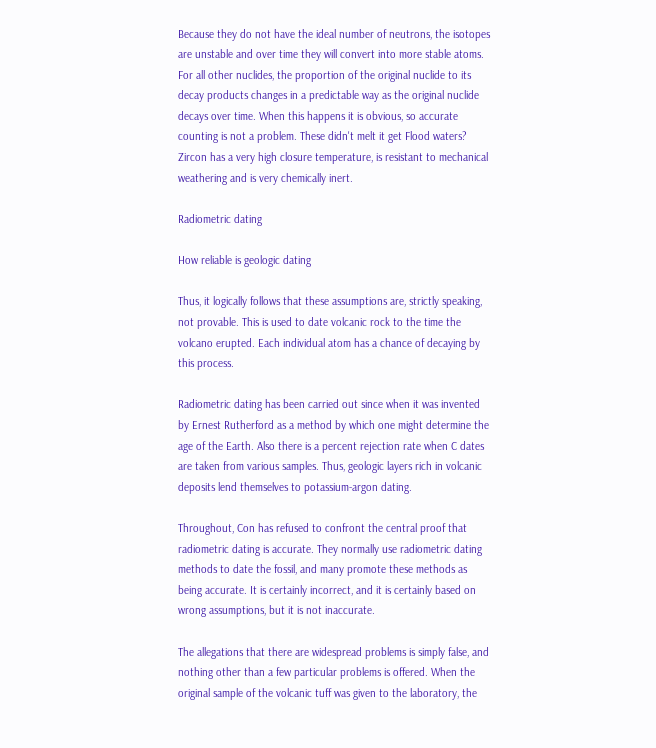Because they do not have the ideal number of neutrons, the isotopes are unstable and over time they will convert into more stable atoms. For all other nuclides, the proportion of the original nuclide to its decay products changes in a predictable way as the original nuclide decays over time. When this happens it is obvious, so accurate counting is not a problem. These didn't melt it get Flood waters? Zircon has a very high closure temperature, is resistant to mechanical weathering and is very chemically inert.

Radiometric dating

How reliable is geologic dating

Thus, it logically follows that these assumptions are, strictly speaking, not provable. This is used to date volcanic rock to the time the volcano erupted. Each individual atom has a chance of decaying by this process.

Radiometric dating has been carried out since when it was invented by Ernest Rutherford as a method by which one might determine the age of the Earth. Also there is a percent rejection rate when C dates are taken from various samples. Thus, geologic layers rich in volcanic deposits lend themselves to potassium-argon dating.

Throughout, Con has refused to confront the central proof that radiometric dating is accurate. They normally use radiometric dating methods to date the fossil, and many promote these methods as being accurate. It is certainly incorrect, and it is certainly based on wrong assumptions, but it is not inaccurate.

The allegations that there are widespread problems is simply false, and nothing other than a few particular problems is offered. When the original sample of the volcanic tuff was given to the laboratory, the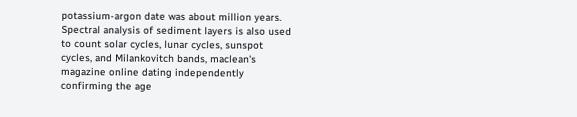potassium-argon date was about million years. Spectral analysis of sediment layers is also used to count solar cycles, lunar cycles, sunspot cycles, and Milankovitch bands, maclean's magazine online dating independently confirming the age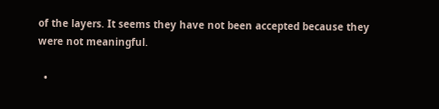of the layers. It seems they have not been accepted because they were not meaningful.

  •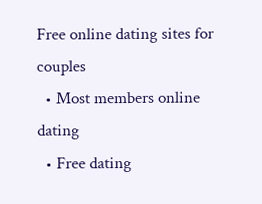Free online dating sites for couples
  • Most members online dating
  • Free dating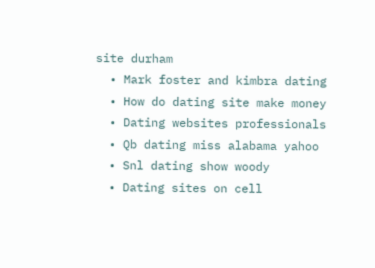site durham
  • Mark foster and kimbra dating
  • How do dating site make money
  • Dating websites professionals
  • Qb dating miss alabama yahoo
  • Snl dating show woody
  • Dating sites on cell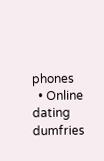phones
  • Online dating dumfries